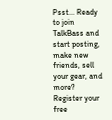Psst... Ready to join TalkBass and start posting, make new friends, sell your gear, and more?  Register your free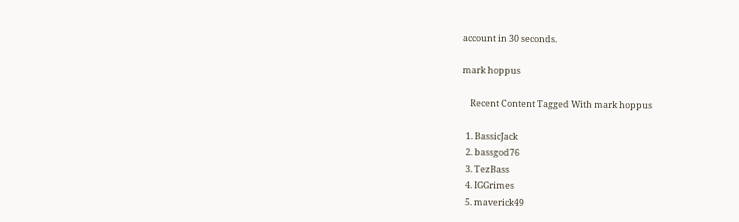account in 30 seconds.

mark hoppus

    Recent Content Tagged With mark hoppus

  1. BassicJack
  2. bassgod76
  3. TezBass
  4. IGGrimes
  5. maverick49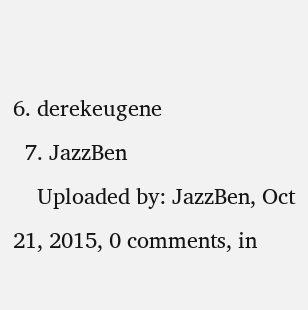6. derekeugene
  7. JazzBen
    Uploaded by: JazzBen, Oct 21, 2015, 0 comments, in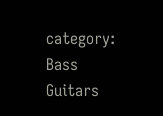category: Bass Guitars